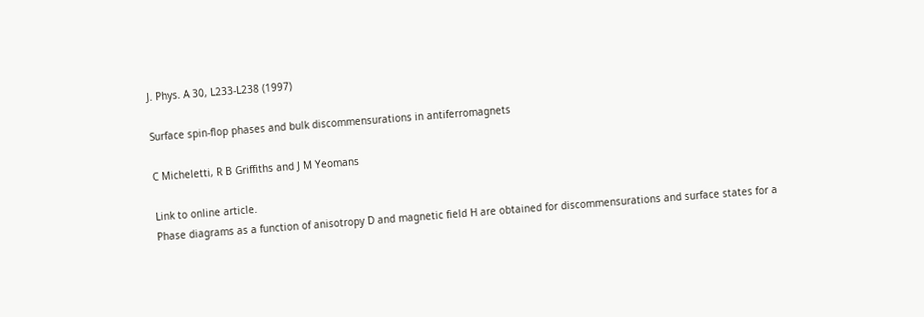J. Phys. A 30, L233-L238 (1997)

Surface spin-flop phases and bulk discommensurations in antiferromagnets

C Micheletti, R B Griffiths and J M Yeomans

Link to online article.
Phase diagrams as a function of anisotropy D and magnetic field H are obtained for discommensurations and surface states for a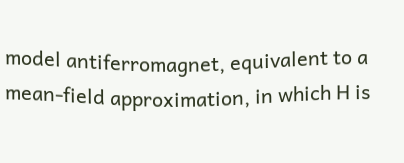model antiferromagnet, equivalent to a mean-field approximation, in which H is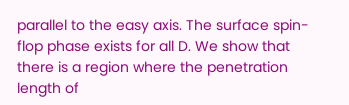parallel to the easy axis. The surface spin-flop phase exists for all D. We show that there is a region where the penetration length of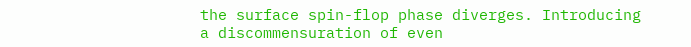the surface spin-flop phase diverges. Introducing a discommensuration of even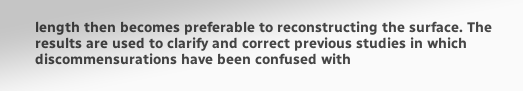length then becomes preferable to reconstructing the surface. The results are used to clarify and correct previous studies in which discommensurations have been confused with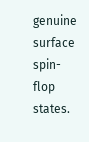genuine surface spin-flop states.